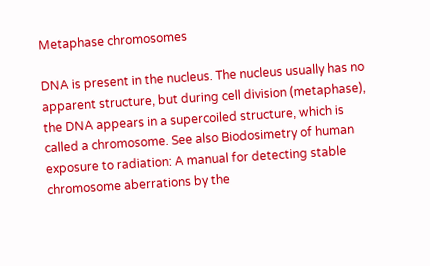Metaphase chromosomes

DNA is present in the nucleus. The nucleus usually has no apparent structure, but during cell division (metaphase), the DNA appears in a supercoiled structure, which is called a chromosome. See also Biodosimetry of human exposure to radiation: A manual for detecting stable chromosome aberrations by the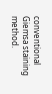conventional Giemsa staining method.